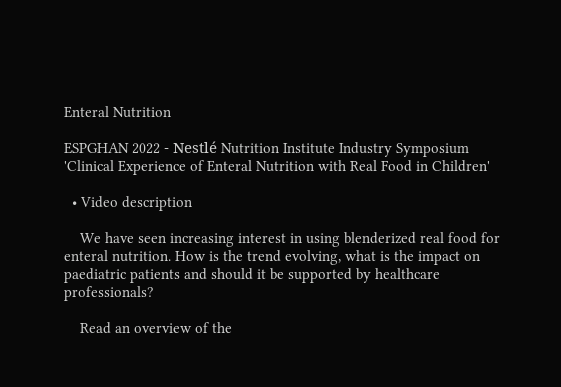Enteral Nutrition

ESPGHAN 2022 - Nestlé Nutrition Institute Industry Symposium 'Clinical Experience of Enteral Nutrition with Real Food in Children'

  • Video description

    We have seen increasing interest in using blenderized real food for enteral nutrition. How is the trend evolving, what is the impact on paediatric patients and should it be supported by healthcare professionals?

    Read an overview of the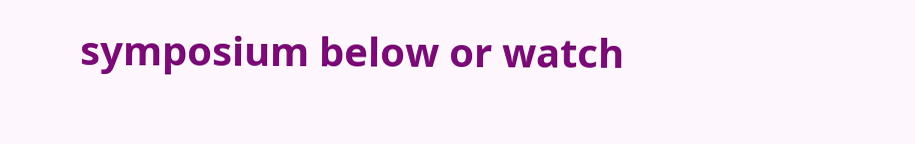symposium below or watch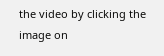the video by clicking the image on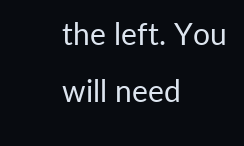the left. You will need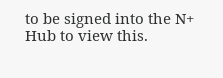to be signed into the N+ Hub to view this.